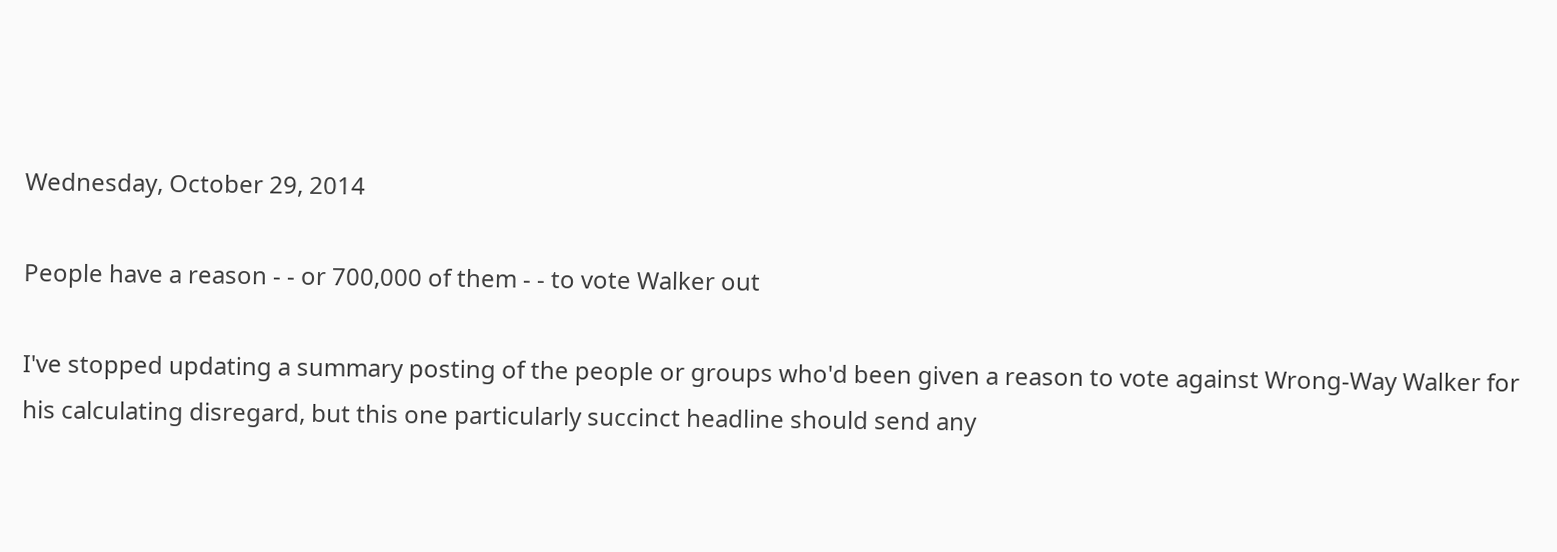Wednesday, October 29, 2014

People have a reason - - or 700,000 of them - - to vote Walker out

I've stopped updating a summary posting of the people or groups who'd been given a reason to vote against Wrong-Way Walker for his calculating disregard, but this one particularly succinct headline should send any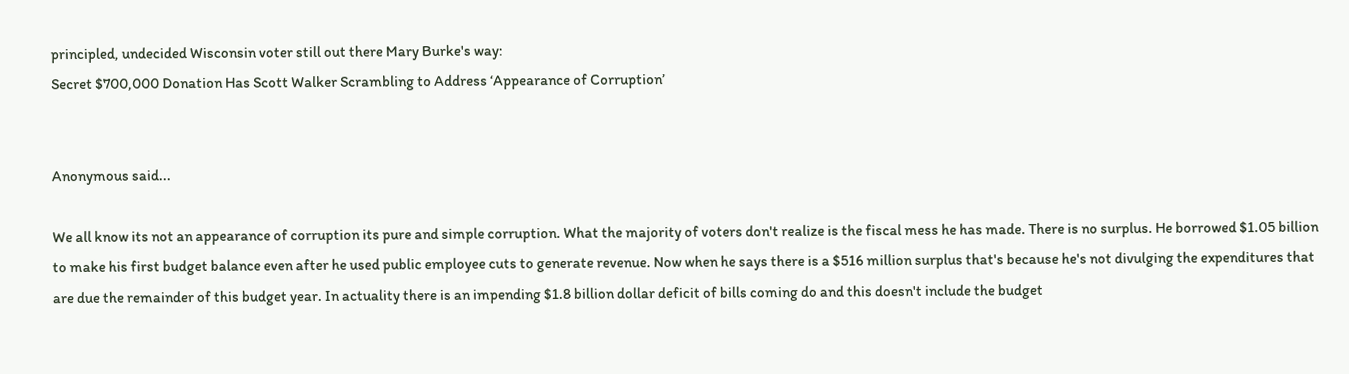principled, undecided Wisconsin voter still out there Mary Burke's way:
Secret $700,000 Donation Has Scott Walker Scrambling to Address ‘Appearance of Corruption’


Anonymous said...

We all know its not an appearance of corruption its pure and simple corruption. What the majority of voters don't realize is the fiscal mess he has made. There is no surplus. He borrowed $1.05 billion to make his first budget balance even after he used public employee cuts to generate revenue. Now when he says there is a $516 million surplus that's because he's not divulging the expenditures that are due the remainder of this budget year. In actuality there is an impending $1.8 billion dollar deficit of bills coming do and this doesn't include the budget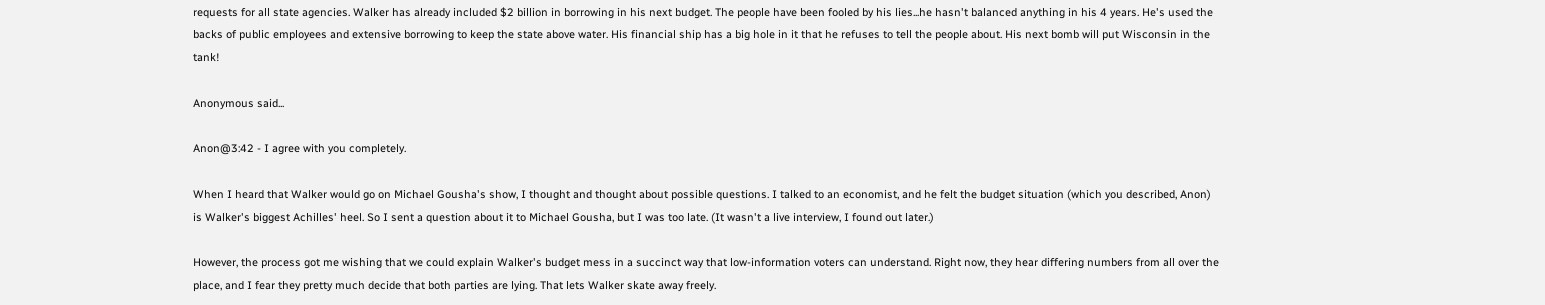requests for all state agencies. Walker has already included $2 billion in borrowing in his next budget. The people have been fooled by his lies...he hasn't balanced anything in his 4 years. He's used the backs of public employees and extensive borrowing to keep the state above water. His financial ship has a big hole in it that he refuses to tell the people about. His next bomb will put Wisconsin in the tank!

Anonymous said...

Anon@3:42 - I agree with you completely.

When I heard that Walker would go on Michael Gousha's show, I thought and thought about possible questions. I talked to an economist, and he felt the budget situation (which you described, Anon) is Walker's biggest Achilles' heel. So I sent a question about it to Michael Gousha, but I was too late. (It wasn't a live interview, I found out later.)

However, the process got me wishing that we could explain Walker's budget mess in a succinct way that low-information voters can understand. Right now, they hear differing numbers from all over the place, and I fear they pretty much decide that both parties are lying. That lets Walker skate away freely.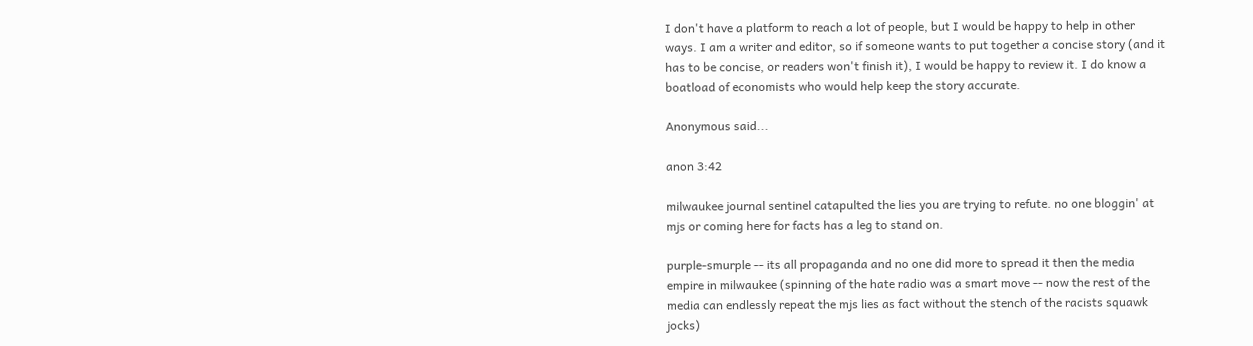I don't have a platform to reach a lot of people, but I would be happy to help in other ways. I am a writer and editor, so if someone wants to put together a concise story (and it has to be concise, or readers won't finish it), I would be happy to review it. I do know a boatload of economists who would help keep the story accurate.

Anonymous said...

anon 3:42

milwaukee journal sentinel catapulted the lies you are trying to refute. no one bloggin' at mjs or coming here for facts has a leg to stand on.

purple-smurple -- its all propaganda and no one did more to spread it then the media empire in milwaukee (spinning of the hate radio was a smart move -- now the rest of the media can endlessly repeat the mjs lies as fact without the stench of the racists squawk jocks)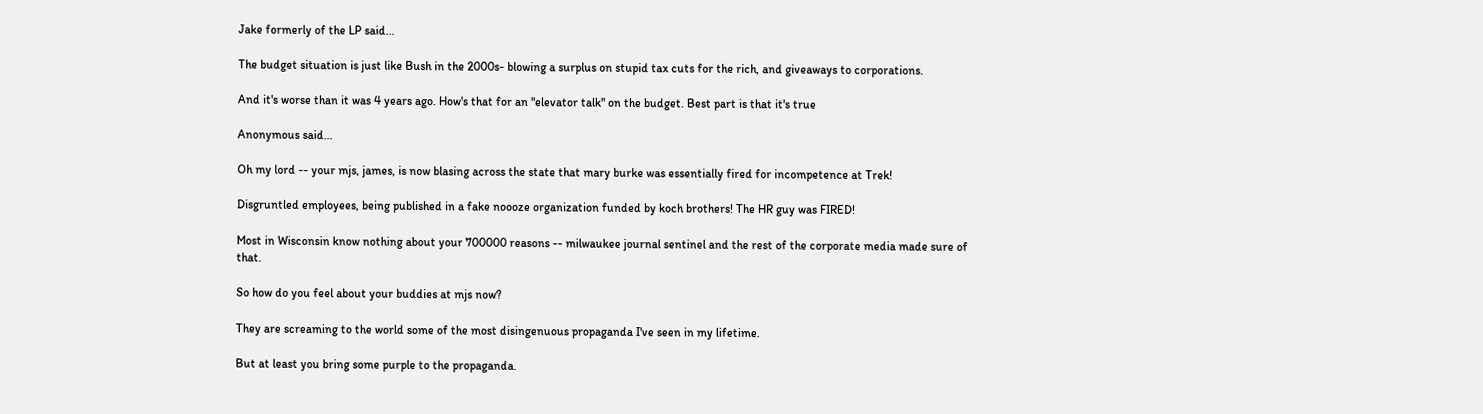Jake formerly of the LP said...

The budget situation is just like Bush in the 2000s- blowing a surplus on stupid tax cuts for the rich, and giveaways to corporations.

And it's worse than it was 4 years ago. How's that for an "elevator talk" on the budget. Best part is that it's true

Anonymous said...

Oh my lord -- your mjs, james, is now blasing across the state that mary burke was essentially fired for incompetence at Trek!

Disgruntled employees, being published in a fake noooze organization funded by koch brothers! The HR guy was FIRED!

Most in Wisconsin know nothing about your 700000 reasons -- milwaukee journal sentinel and the rest of the corporate media made sure of that.

So how do you feel about your buddies at mjs now?

They are screaming to the world some of the most disingenuous propaganda I've seen in my lifetime.

But at least you bring some purple to the propaganda.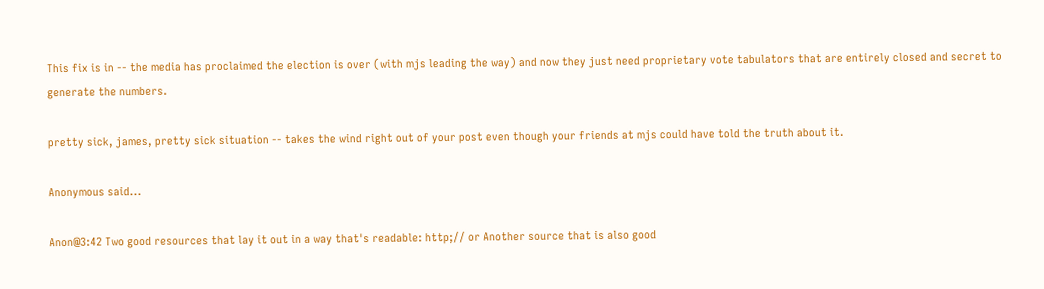This fix is in -- the media has proclaimed the election is over (with mjs leading the way) and now they just need proprietary vote tabulators that are entirely closed and secret to generate the numbers.

pretty sick, james, pretty sick situation -- takes the wind right out of your post even though your friends at mjs could have told the truth about it.

Anonymous said...

Anon@3:42 Two good resources that lay it out in a way that's readable: http;// or Another source that is also good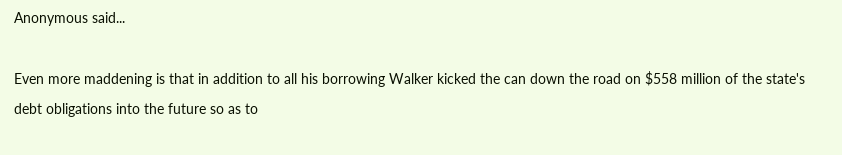Anonymous said...

Even more maddening is that in addition to all his borrowing Walker kicked the can down the road on $558 million of the state's debt obligations into the future so as to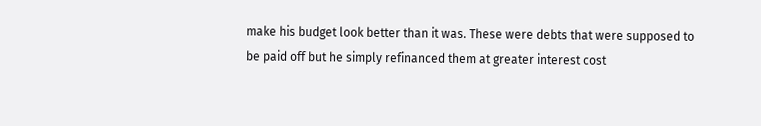make his budget look better than it was. These were debts that were supposed to be paid off but he simply refinanced them at greater interest cost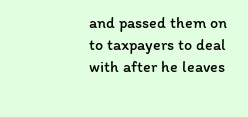and passed them on to taxpayers to deal with after he leaves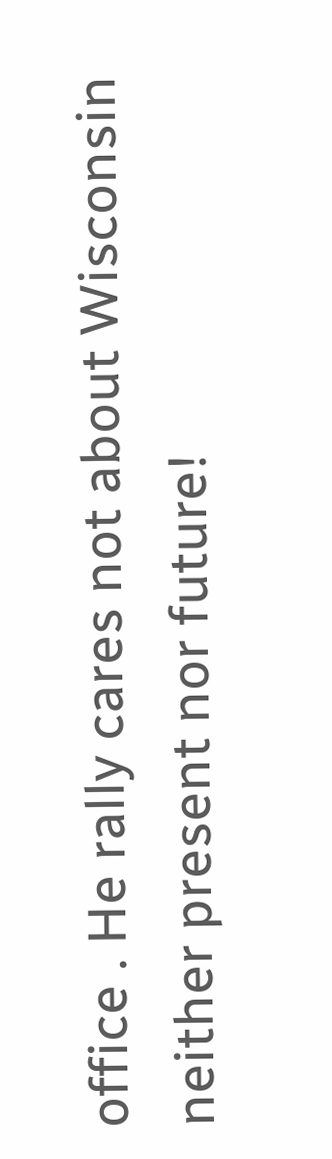office . He rally cares not about Wisconsin neither present nor future!